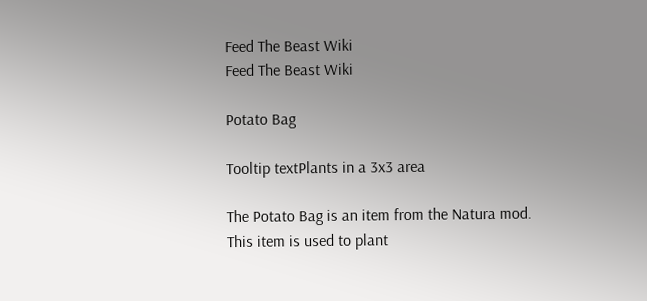Feed The Beast Wiki
Feed The Beast Wiki

Potato Bag

Tooltip textPlants in a 3x3 area

The Potato Bag is an item from the Natura mod. This item is used to plant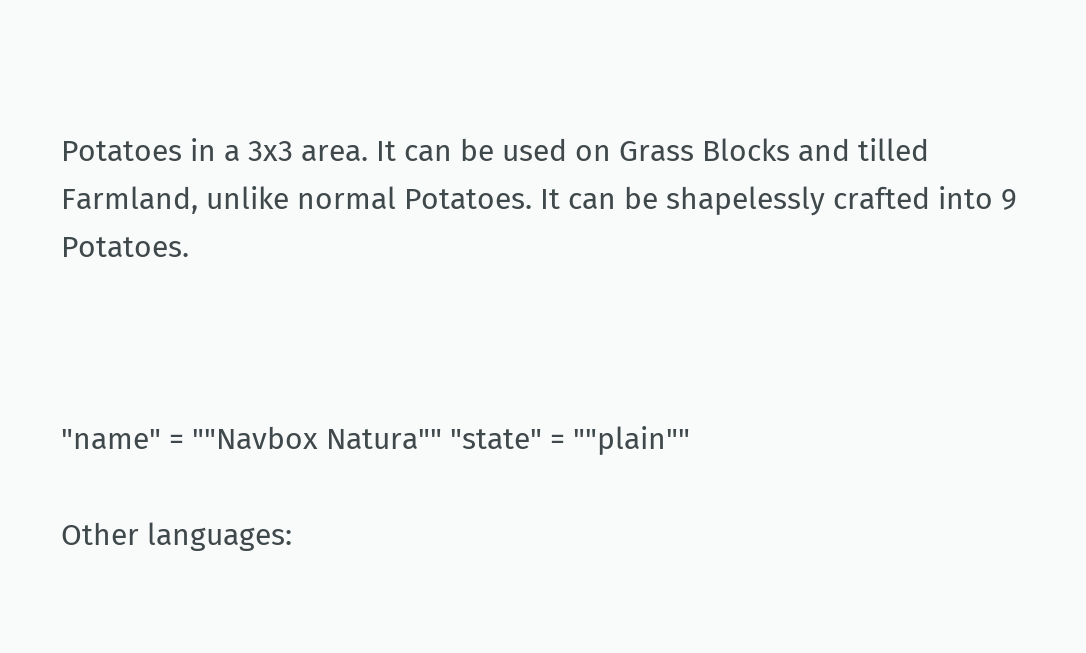Potatoes in a 3x3 area. It can be used on Grass Blocks and tilled Farmland, unlike normal Potatoes. It can be shapelessly crafted into 9 Potatoes.



"name" = ""Navbox Natura"" "state" = ""plain""

Other languages: